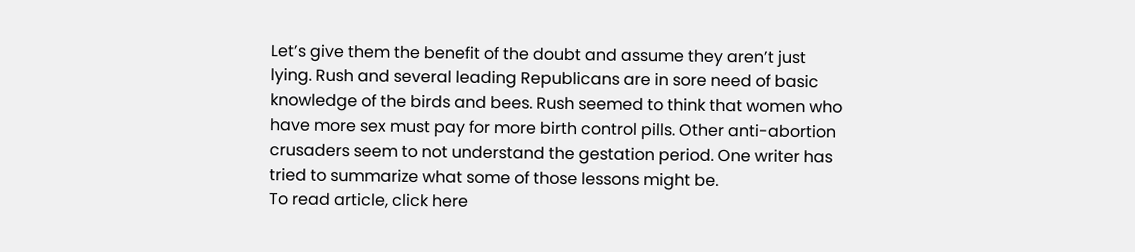Let’s give them the benefit of the doubt and assume they aren’t just lying. Rush and several leading Republicans are in sore need of basic knowledge of the birds and bees. Rush seemed to think that women who have more sex must pay for more birth control pills. Other anti-abortion crusaders seem to not understand the gestation period. One writer has tried to summarize what some of those lessons might be.
To read article, click here